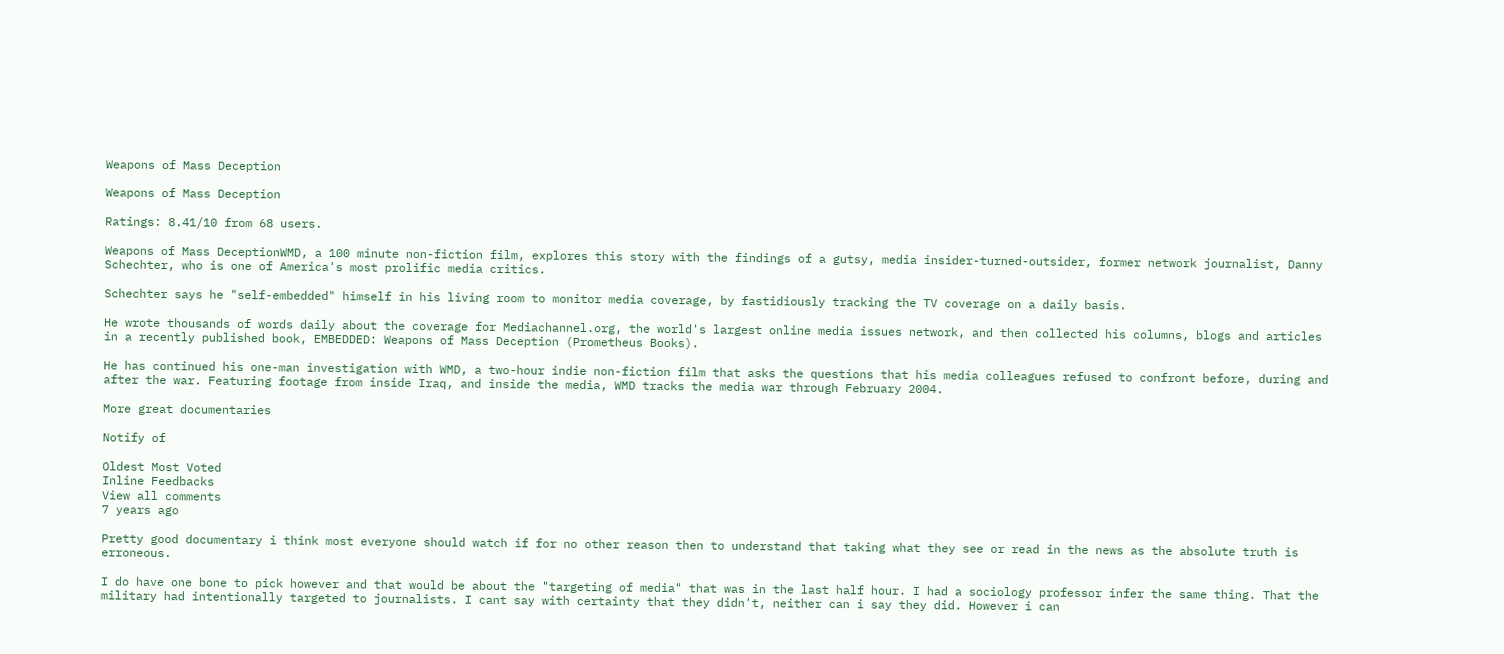Weapons of Mass Deception

Weapons of Mass Deception

Ratings: 8.41/10 from 68 users.

Weapons of Mass DeceptionWMD, a 100 minute non-fiction film, explores this story with the findings of a gutsy, media insider-turned-outsider, former network journalist, Danny Schechter, who is one of America's most prolific media critics.

Schechter says he "self-embedded" himself in his living room to monitor media coverage, by fastidiously tracking the TV coverage on a daily basis.

He wrote thousands of words daily about the coverage for Mediachannel.org, the world's largest online media issues network, and then collected his columns, blogs and articles in a recently published book, EMBEDDED: Weapons of Mass Deception (Prometheus Books).

He has continued his one-man investigation with WMD, a two-hour indie non-fiction film that asks the questions that his media colleagues refused to confront before, during and after the war. Featuring footage from inside Iraq, and inside the media, WMD tracks the media war through February 2004.

More great documentaries

Notify of

Oldest Most Voted
Inline Feedbacks
View all comments
7 years ago

Pretty good documentary i think most everyone should watch if for no other reason then to understand that taking what they see or read in the news as the absolute truth is erroneous.

I do have one bone to pick however and that would be about the "targeting of media" that was in the last half hour. I had a sociology professor infer the same thing. That the military had intentionally targeted to journalists. I cant say with certainty that they didn't, neither can i say they did. However i can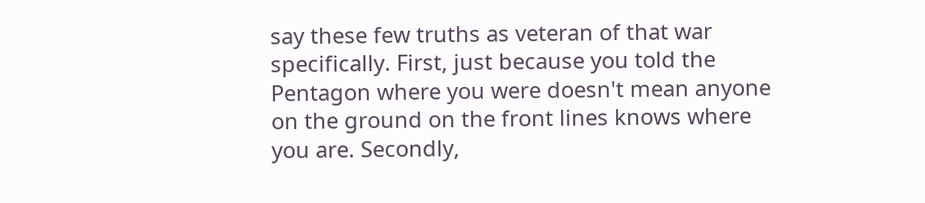say these few truths as veteran of that war specifically. First, just because you told the Pentagon where you were doesn't mean anyone on the ground on the front lines knows where you are. Secondly,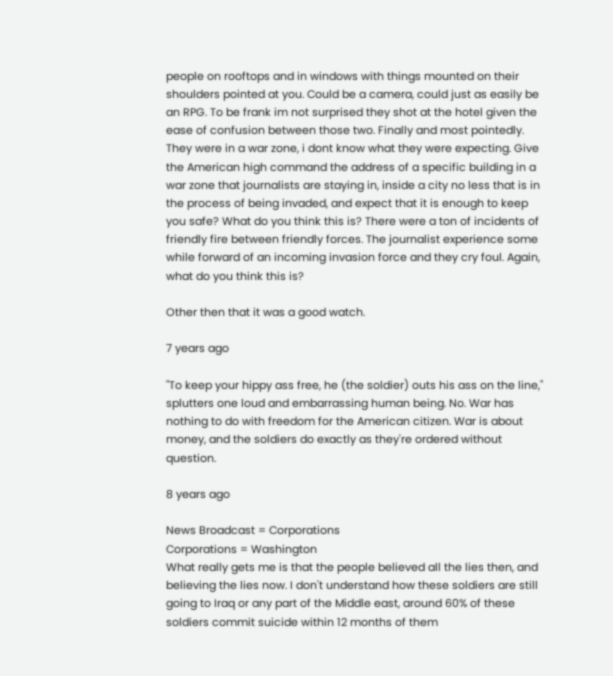people on rooftops and in windows with things mounted on their shoulders pointed at you. Could be a camera, could just as easily be an RPG. To be frank im not surprised they shot at the hotel given the ease of confusion between those two. Finally and most pointedly. They were in a war zone, i dont know what they were expecting. Give the American high command the address of a specific building in a war zone that journalists are staying in, inside a city no less that is in the process of being invaded, and expect that it is enough to keep you safe? What do you think this is? There were a ton of incidents of friendly fire between friendly forces. The journalist experience some while forward of an incoming invasion force and they cry foul. Again, what do you think this is?

Other then that it was a good watch.

7 years ago

"To keep your hippy ass free, he (the soldier) outs his ass on the line," splutters one loud and embarrassing human being. No. War has nothing to do with freedom for the American citizen. War is about money, and the soldiers do exactly as they're ordered without question.

8 years ago

News Broadcast = Corporations
Corporations = Washington
What really gets me is that the people believed all the lies then, and believing the lies now. I don't understand how these soldiers are still going to Iraq or any part of the Middle east, around 60% of these soldiers commit suicide within 12 months of them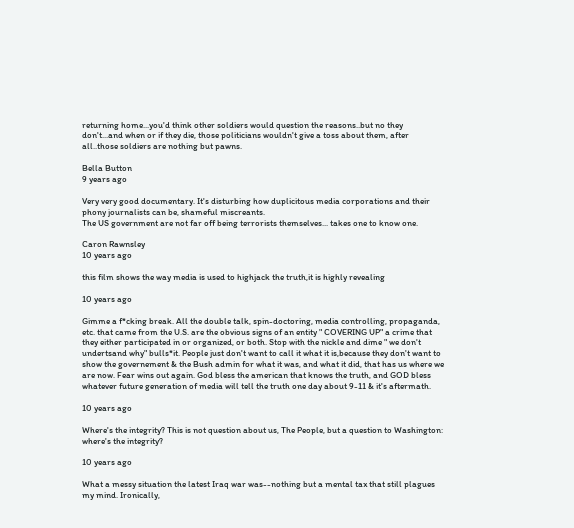returning home...you'd think other soldiers would question the reasons..but no they don't...and when or if they die, those politicians wouldn't give a toss about them, after all..those soldiers are nothing but pawns.

Bella Button
9 years ago

Very very good documentary. It's disturbing how duplicitous media corporations and their phony journalists can be, shameful miscreants.
The US government are not far off being terrorists themselves... takes one to know one.

Caron Rawnsley
10 years ago

this film shows the way media is used to highjack the truth,it is highly revealing

10 years ago

Gimme a f*cking break. All the double talk, spin-doctoring, media controlling, propaganda, etc. that came from the U.S. are the obvious signs of an entity " COVERING UP" a crime that they either participated in or organized, or both. Stop with the nickle and dime " we don't undertsand why" bulls*it. People just don't want to call it what it is,because they don't want to show the governement & the Bush admin for what it was, and what it did, that has us where we are now. Fear wins out again. God bless the american that knows the truth, and GOD bless whatever future generation of media will tell the truth one day about 9-11 & it's aftermath.

10 years ago

Where's the integrity? This is not question about us, The People, but a question to Washington: where's the integrity?

10 years ago

What a messy situation the latest Iraq war was--nothing but a mental tax that still plagues my mind. Ironically,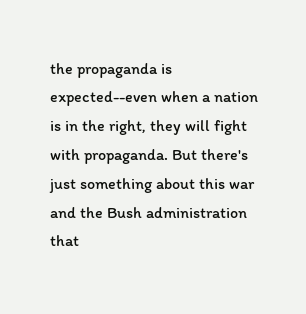the propaganda is expected--even when a nation is in the right, they will fight with propaganda. But there's just something about this war and the Bush administration that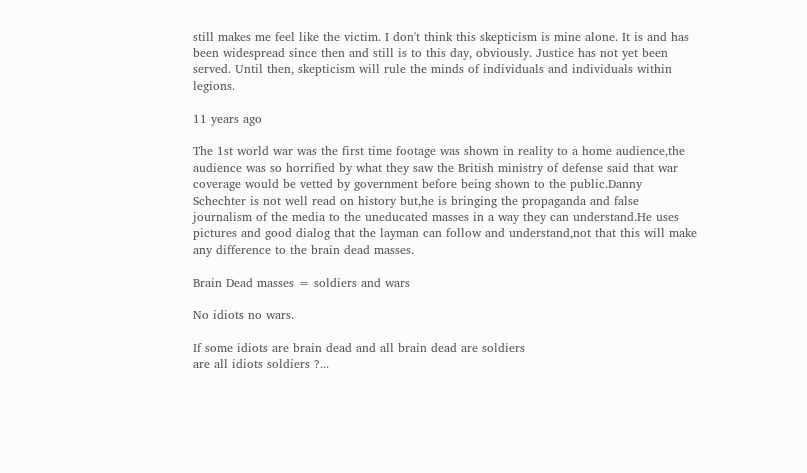still makes me feel like the victim. I don't think this skepticism is mine alone. It is and has been widespread since then and still is to this day, obviously. Justice has not yet been served. Until then, skepticism will rule the minds of individuals and individuals within legions.

11 years ago

The 1st world war was the first time footage was shown in reality to a home audience,the audience was so horrified by what they saw the British ministry of defense said that war coverage would be vetted by government before being shown to the public.Danny Schechter is not well read on history but,he is bringing the propaganda and false journalism of the media to the uneducated masses in a way they can understand.He uses pictures and good dialog that the layman can follow and understand,not that this will make any difference to the brain dead masses.

Brain Dead masses = soldiers and wars

No idiots no wars.

If some idiots are brain dead and all brain dead are soldiers
are all idiots soldiers ?...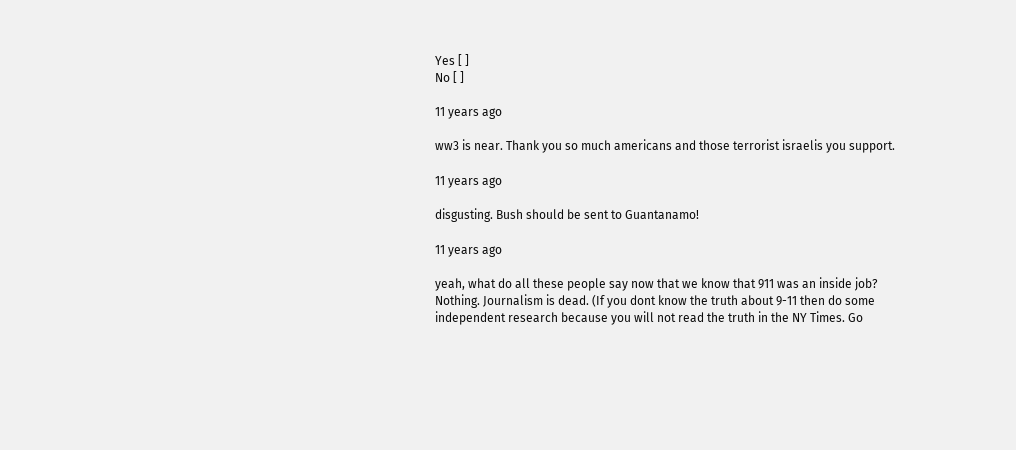Yes [ ]
No [ ]

11 years ago

ww3 is near. Thank you so much americans and those terrorist israelis you support.

11 years ago

disgusting. Bush should be sent to Guantanamo!

11 years ago

yeah, what do all these people say now that we know that 911 was an inside job? Nothing. Journalism is dead. (If you dont know the truth about 9-11 then do some independent research because you will not read the truth in the NY Times. Go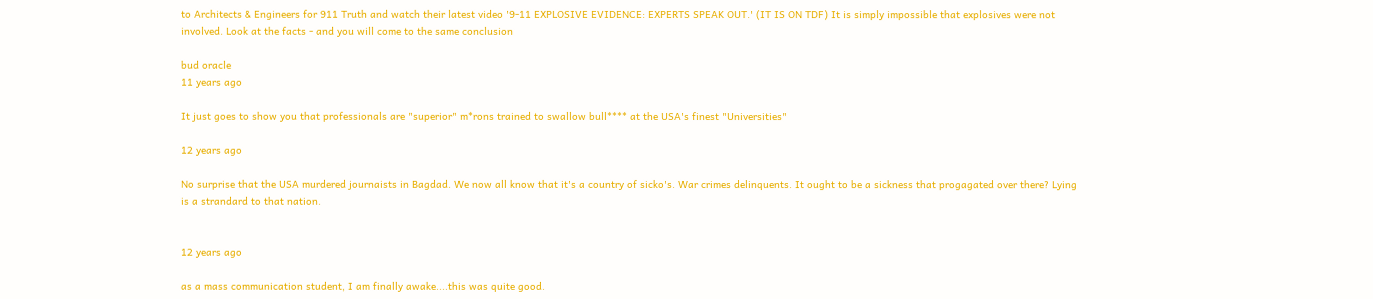to Architects & Engineers for 911 Truth and watch their latest video '9-11 EXPLOSIVE EVIDENCE: EXPERTS SPEAK OUT.' (IT IS ON TDF) It is simply impossible that explosives were not involved. Look at the facts - and you will come to the same conclusion

bud oracle
11 years ago

It just goes to show you that professionals are "superior" m*rons trained to swallow bull**** at the USA's finest "Universities"

12 years ago

No surprise that the USA murdered journaists in Bagdad. We now all know that it's a country of sicko's. War crimes delinquents. It ought to be a sickness that progagated over there? Lying is a strandard to that nation.


12 years ago

as a mass communication student, I am finally awake....this was quite good.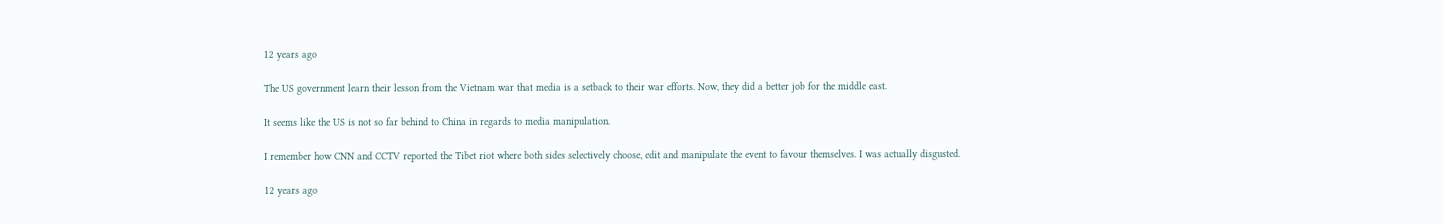12 years ago

The US government learn their lesson from the Vietnam war that media is a setback to their war efforts. Now, they did a better job for the middle east.

It seems like the US is not so far behind to China in regards to media manipulation.

I remember how CNN and CCTV reported the Tibet riot where both sides selectively choose, edit and manipulate the event to favour themselves. I was actually disgusted.

12 years ago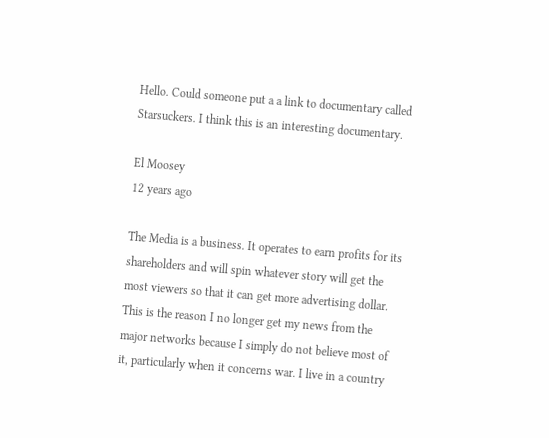Hello. Could someone put a a link to documentary called Starsuckers. I think this is an interesting documentary.

El Moosey
12 years ago

The Media is a business. It operates to earn profits for its shareholders and will spin whatever story will get the most viewers so that it can get more advertising dollar. This is the reason I no longer get my news from the major networks because I simply do not believe most of it, particularly when it concerns war. I live in a country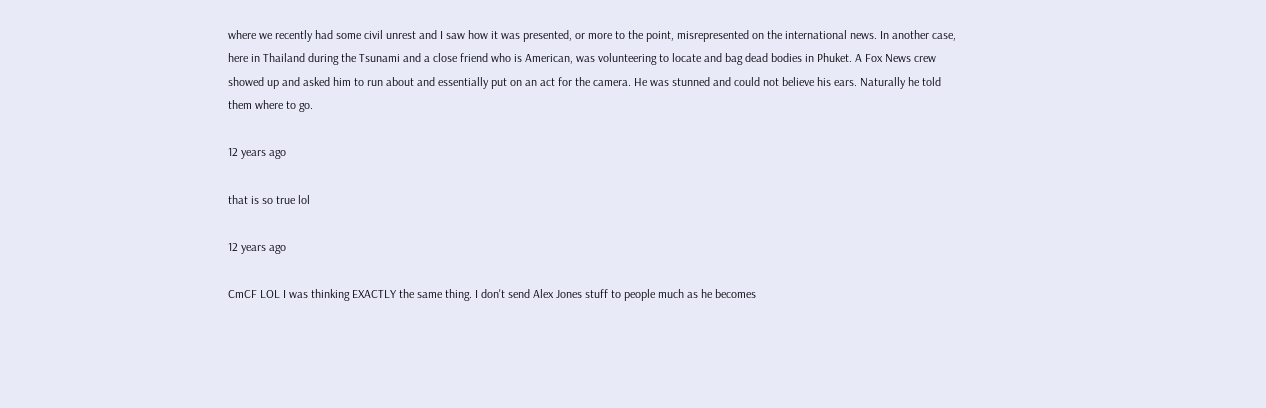where we recently had some civil unrest and I saw how it was presented, or more to the point, misrepresented on the international news. In another case, here in Thailand during the Tsunami and a close friend who is American, was volunteering to locate and bag dead bodies in Phuket. A Fox News crew showed up and asked him to run about and essentially put on an act for the camera. He was stunned and could not believe his ears. Naturally he told them where to go.

12 years ago

that is so true lol

12 years ago

CmCF LOL I was thinking EXACTLY the same thing. I don't send Alex Jones stuff to people much as he becomes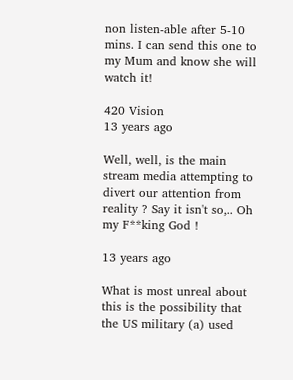non listen-able after 5-10 mins. I can send this one to my Mum and know she will watch it!

420 Vision
13 years ago

Well, well, is the main stream media attempting to divert our attention from reality ? Say it isn't so,.. Oh my F**king God !

13 years ago

What is most unreal about this is the possibility that the US military (a) used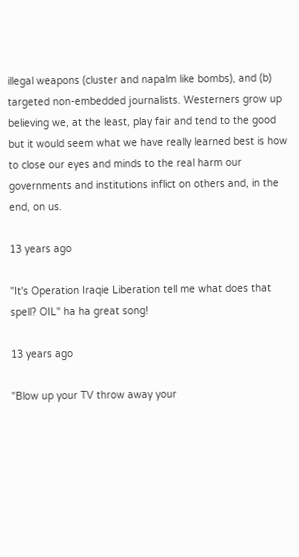illegal weapons (cluster and napalm like bombs), and (b) targeted non-embedded journalists. Westerners grow up believing we, at the least, play fair and tend to the good but it would seem what we have really learned best is how to close our eyes and minds to the real harm our governments and institutions inflict on others and, in the end, on us.

13 years ago

"It's Operation Iraqie Liberation tell me what does that spell? OIL" ha ha great song!

13 years ago

"Blow up your TV throw away your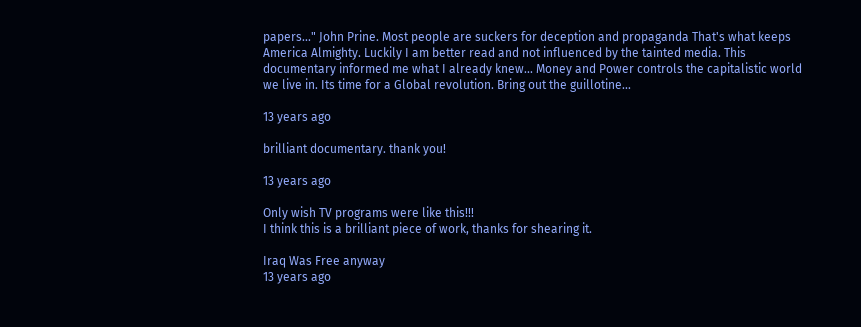papers..." John Prine. Most people are suckers for deception and propaganda That's what keeps America Almighty. Luckily I am better read and not influenced by the tainted media. This documentary informed me what I already knew... Money and Power controls the capitalistic world we live in. Its time for a Global revolution. Bring out the guillotine...

13 years ago

brilliant documentary. thank you!

13 years ago

Only wish TV programs were like this!!!
I think this is a brilliant piece of work, thanks for shearing it.

Iraq Was Free anyway
13 years ago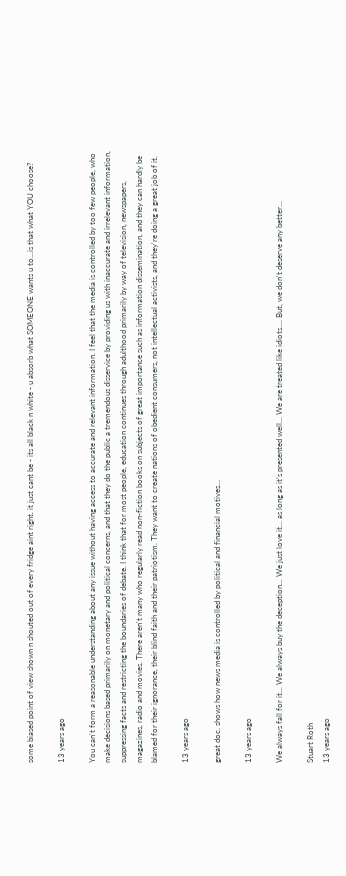some biased point of view shown n shouted out of every fridge aint right. it just cant be - its all black n white - u absorb what SOMEONE wants u to...is that what YOU choose?

13 years ago

You can't form a reasonable understanding about any issue without having access to accurate and relevant information. I feel that the media is controlled by too few people, who make decisions based primarily on monetary and political concerns, and that they do the public a tremendous disservice by providing us with inaccurate and irrelevant information, suppressing facts and restricting the boundaries of debate. I think that for most people, education continues through adulthood primarily by way of television, newspapers, magazines, radio and movies. There aren't many who regularly read non-fiction books on subjects of great importance such as information dissemination, and they can hardly be blamed for their ignorance, their blind faith and their patriotism. They want to create nations of obedient consumers, not intellectual activists, and they're doing a great job of it.

13 years ago

great doc. shows how news media is controlled by political and financial motives...

13 years ago

We always fall for it... We always buy the deception... We just love it... as long as it's presented well... We are treated like idiots.... But, we don't deserve any better...

Stuart Roth
13 years ago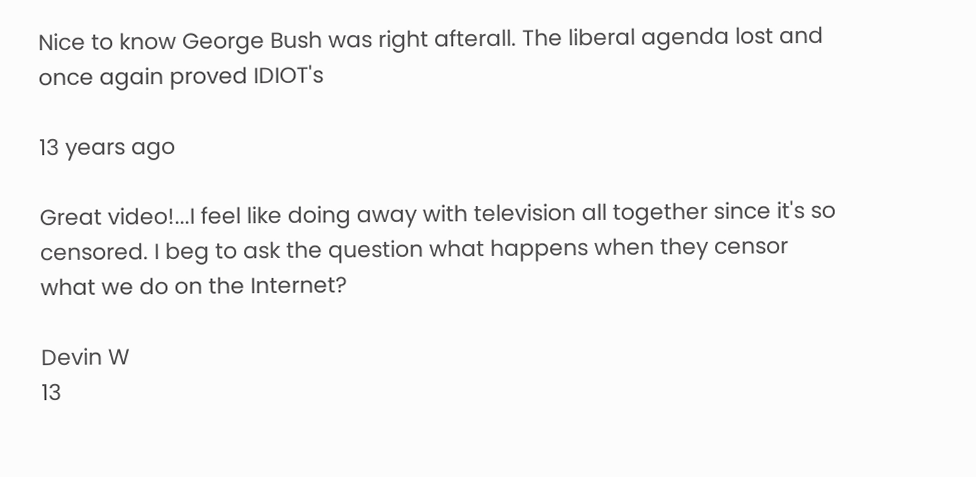Nice to know George Bush was right afterall. The liberal agenda lost and once again proved IDIOT's

13 years ago

Great video!...I feel like doing away with television all together since it's so censored. I beg to ask the question what happens when they censor what we do on the Internet?

Devin W
13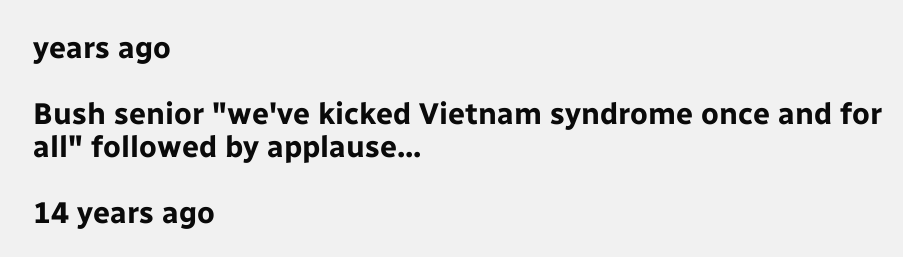years ago

Bush senior "we've kicked Vietnam syndrome once and for all" followed by applause...

14 years ago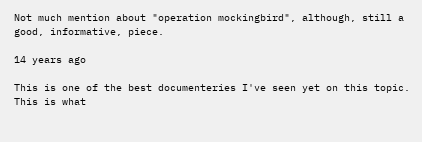Not much mention about "operation mockingbird", although, still a good, informative, piece.

14 years ago

This is one of the best documenteries I've seen yet on this topic. This is what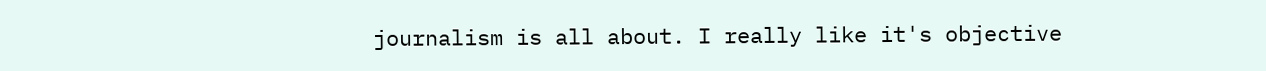journalism is all about. I really like it's objective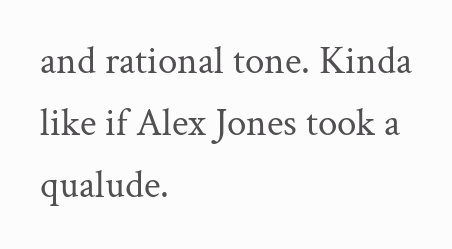and rational tone. Kinda like if Alex Jones took a qualude.